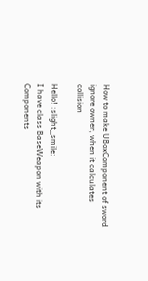How to make UBoxComponent of sword ignore owner, when it calculates collision

Hello! :slight_smile:
I have class BaseWeapon with its Components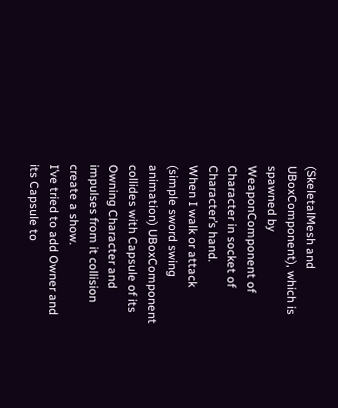(SkeletalMesh and UBoxComponent), which is spawned by WeaponComponent of Character in socket of Character’s hand.
When I walk or attack (simple sword swing animation) UBoxComponent collides with Capsule of its Owning Character and impulses from it collision create a show.
I’ve tried to add Owner and its Capsule to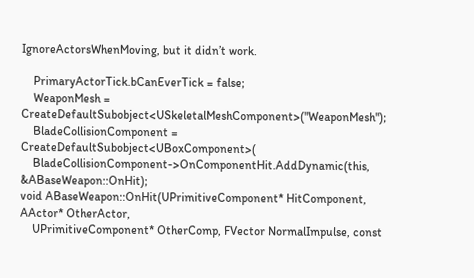IgnoreActorsWhenMoving, but it didn’t work.

    PrimaryActorTick.bCanEverTick = false;
    WeaponMesh = CreateDefaultSubobject<USkeletalMeshComponent>("WeaponMesh");
    BladeCollisionComponent = CreateDefaultSubobject<UBoxComponent>(
    BladeCollisionComponent->OnComponentHit.AddDynamic(this, &ABaseWeapon::OnHit);
void ABaseWeapon::OnHit(UPrimitiveComponent* HitComponent, AActor* OtherActor,
    UPrimitiveComponent* OtherComp, FVector NormalImpulse, const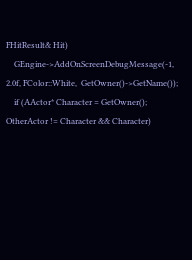FHitResult& Hit)
    GEngine->AddOnScreenDebugMessage(-1, 2.0f, FColor::White,  GetOwner()->GetName());
    if (AActor* Character = GetOwner(); OtherActor != Character && Character)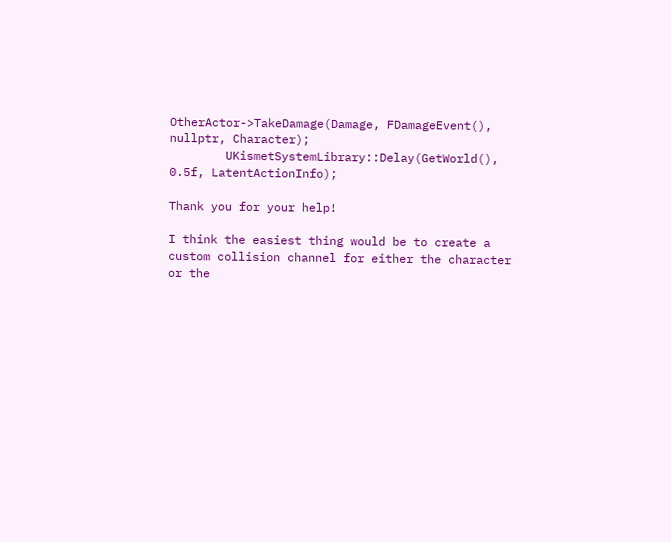OtherActor->TakeDamage(Damage, FDamageEvent(), nullptr, Character);
        UKismetSystemLibrary::Delay(GetWorld(), 0.5f, LatentActionInfo);

Thank you for your help!

I think the easiest thing would be to create a custom collision channel for either the character or the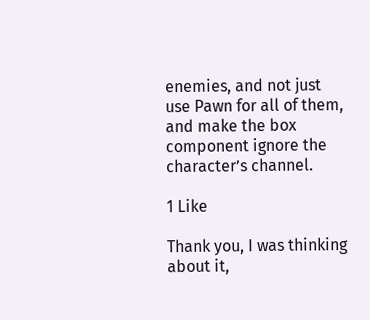enemies, and not just use Pawn for all of them, and make the box component ignore the character’s channel.

1 Like

Thank you, I was thinking about it,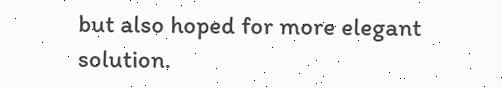but also hoped for more elegant solution.